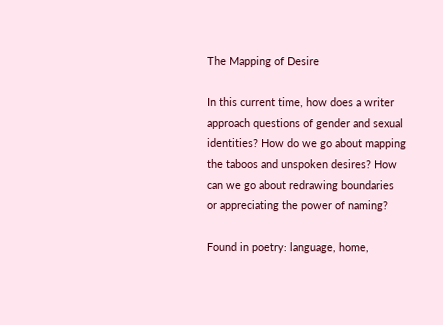The Mapping of Desire

In this current time, how does a writer approach questions of gender and sexual identities? How do we go about mapping the taboos and unspoken desires? How can we go about redrawing boundaries or appreciating the power of naming?

Found in poetry: language, home,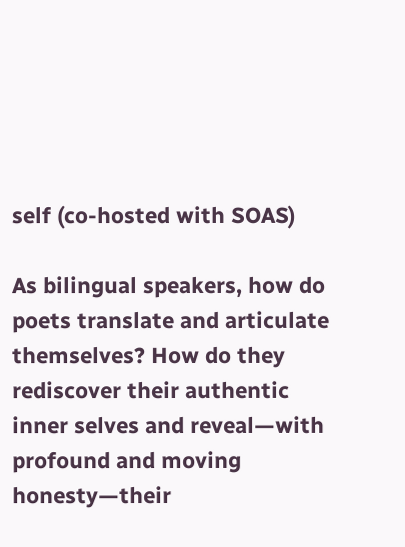self (co-hosted with SOAS)

As bilingual speakers, how do poets translate and articulate themselves? How do they rediscover their authentic inner selves and reveal—with profound and moving honesty—their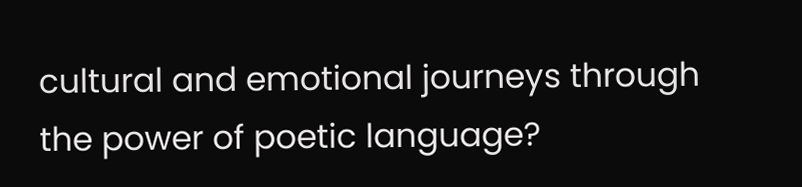cultural and emotional journeys through the power of poetic language?